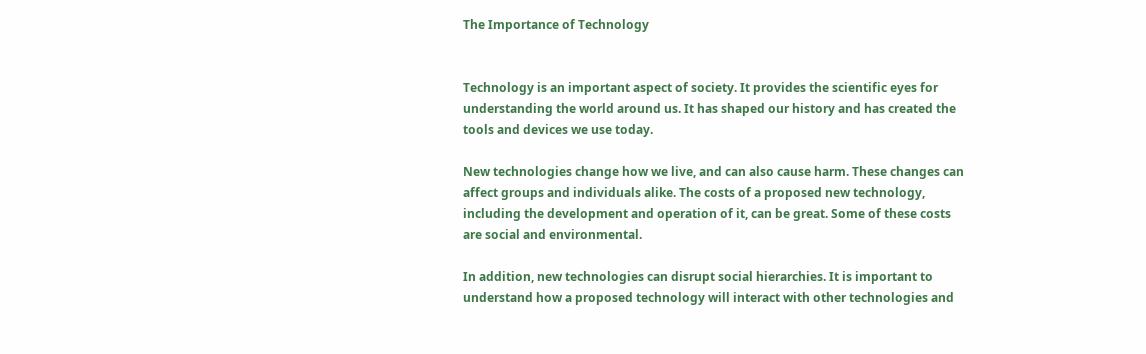The Importance of Technology


Technology is an important aspect of society. It provides the scientific eyes for understanding the world around us. It has shaped our history and has created the tools and devices we use today.

New technologies change how we live, and can also cause harm. These changes can affect groups and individuals alike. The costs of a proposed new technology, including the development and operation of it, can be great. Some of these costs are social and environmental.

In addition, new technologies can disrupt social hierarchies. It is important to understand how a proposed technology will interact with other technologies and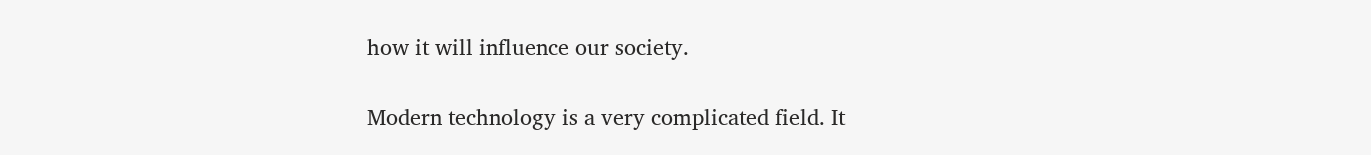how it will influence our society.

Modern technology is a very complicated field. It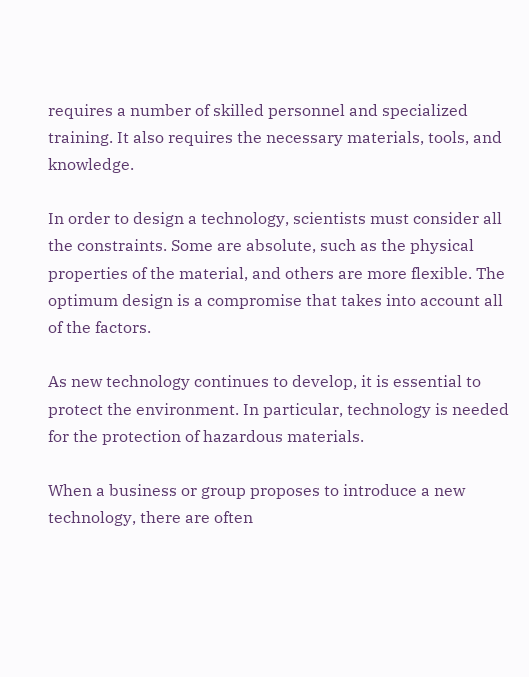requires a number of skilled personnel and specialized training. It also requires the necessary materials, tools, and knowledge.

In order to design a technology, scientists must consider all the constraints. Some are absolute, such as the physical properties of the material, and others are more flexible. The optimum design is a compromise that takes into account all of the factors.

As new technology continues to develop, it is essential to protect the environment. In particular, technology is needed for the protection of hazardous materials.

When a business or group proposes to introduce a new technology, there are often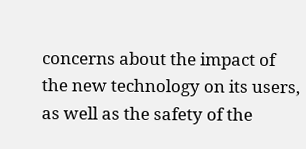concerns about the impact of the new technology on its users, as well as the safety of the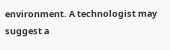environment. A technologist may suggest a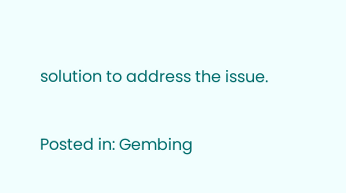solution to address the issue.

Posted in: Gembing